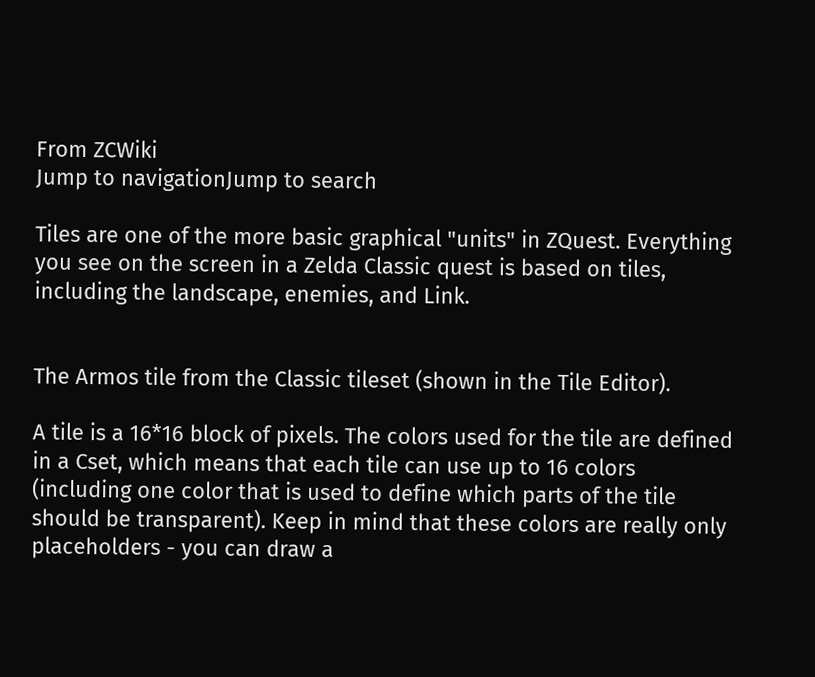From ZCWiki
Jump to navigationJump to search

Tiles are one of the more basic graphical "units" in ZQuest. Everything you see on the screen in a Zelda Classic quest is based on tiles, including the landscape, enemies, and Link.


The Armos tile from the Classic tileset (shown in the Tile Editor).

A tile is a 16*16 block of pixels. The colors used for the tile are defined in a Cset, which means that each tile can use up to 16 colors (including one color that is used to define which parts of the tile should be transparent). Keep in mind that these colors are really only placeholders - you can draw a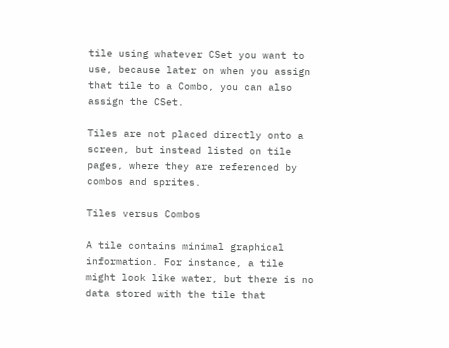tile using whatever CSet you want to use, because later on when you assign that tile to a Combo, you can also assign the CSet.

Tiles are not placed directly onto a screen, but instead listed on tile pages, where they are referenced by combos and sprites.

Tiles versus Combos

A tile contains minimal graphical information. For instance, a tile might look like water, but there is no data stored with the tile that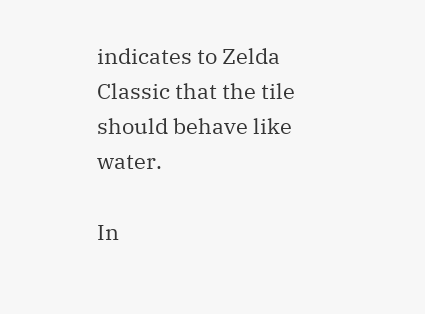indicates to Zelda Classic that the tile should behave like water.

In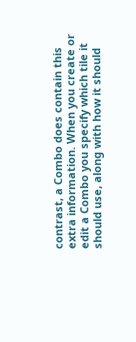contrast, a Combo does contain this extra information. When you create or edit a Combo you specify which tile it should use, along with how it should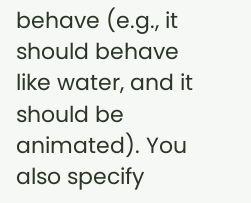behave (e.g., it should behave like water, and it should be animated). You also specify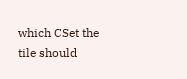which CSet the tile should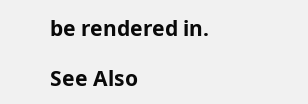be rendered in.

See Also